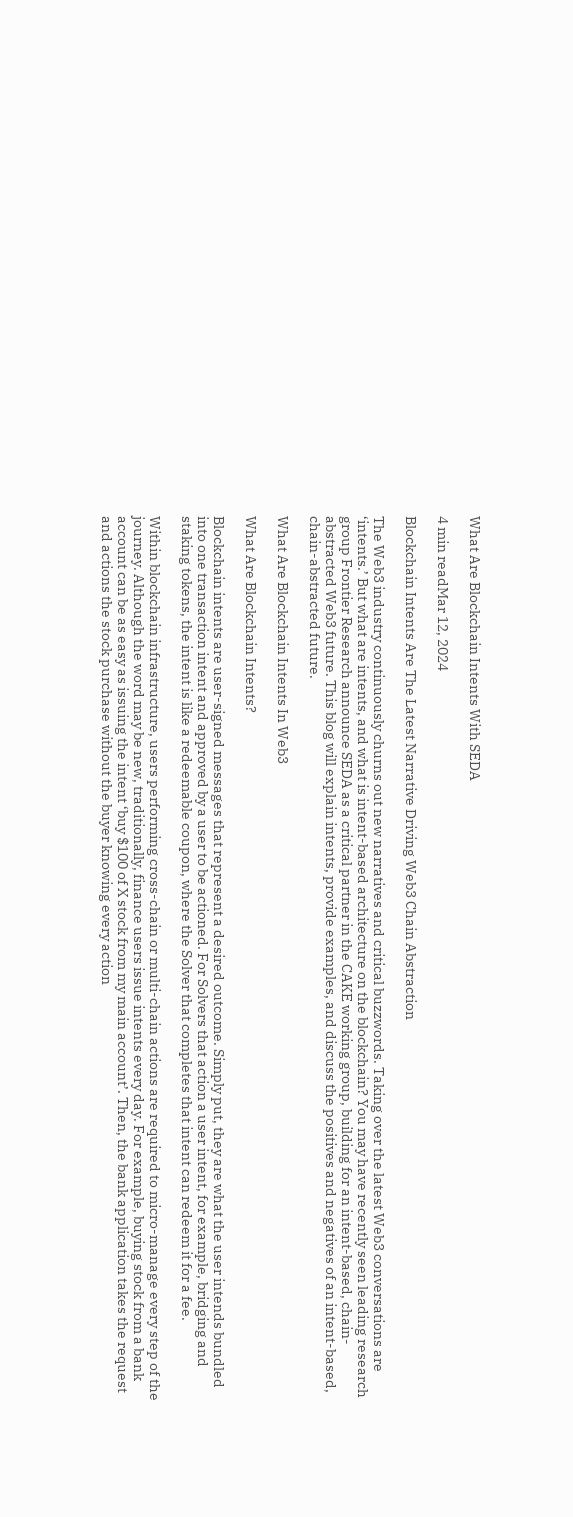What Are Blockchain Intents With SEDA

4 min readMar 12, 2024

Blockchain Intents Are The Latest Narrative Driving Web3 Chain Abstraction

The Web3 industry continuously churns out new narratives and critical buzzwords. Taking over the latest Web3 conversations are ‘intents.’ But what are intents, and what is intent-based architecture on the blockchain? You may have recently seen leading research group Frontier Research announce SEDA as a critical partner in the CAKE working group, building for an intent-based, chain-abstracted Web3 future. This blog will explain intents, provide examples, and discuss the positives and negatives of an intent-based, chain-abstracted future.

What Are Blockchain Intents In Web3

What Are Blockchain Intents?

Blockchain intents are user-signed messages that represent a desired outcome. Simply put, they are what the user intends bundled into one transaction intent and approved by a user to be actioned. For Solvers that action a user intent, for example, bridging and staking tokens, the intent is like a redeemable coupon, where the Solver that completes that intent can redeem it for a fee.

Within blockchain infrastructure, users performing cross-chain or multi-chain actions are required to micro-manage every step of the journey. Although the word may be new, traditionally, finance users issue intents every day. For example, buying stock from a bank account can be as easy as issuing the intent ‘buy $100 of X stock from my main account’. Then, the bank application takes the request and actions the stock purchase without the buyer knowing every action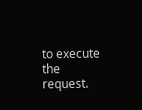to execute the request.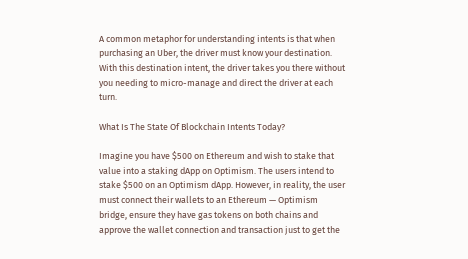A common metaphor for understanding intents is that when purchasing an Uber, the driver must know your destination. With this destination intent, the driver takes you there without you needing to micro-manage and direct the driver at each turn.

What Is The State Of Blockchain Intents Today?

Imagine you have $500 on Ethereum and wish to stake that value into a staking dApp on Optimism. The users intend to stake $500 on an Optimism dApp. However, in reality, the user must connect their wallets to an Ethereum — Optimism bridge, ensure they have gas tokens on both chains and approve the wallet connection and transaction just to get the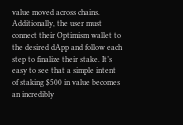value moved across chains. Additionally, the user must connect their Optimism wallet to the desired dApp and follow each step to finalize their stake. It’s easy to see that a simple intent of staking $500 in value becomes an incredibly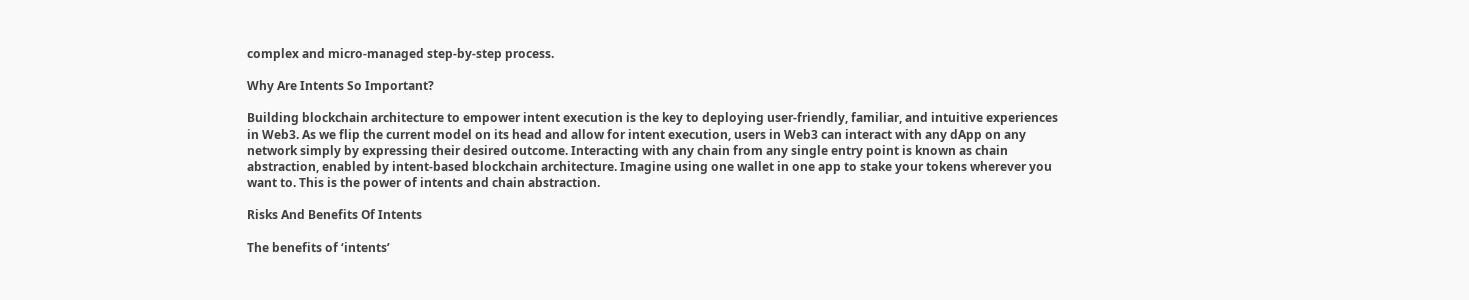complex and micro-managed step-by-step process.

Why Are Intents So Important?

Building blockchain architecture to empower intent execution is the key to deploying user-friendly, familiar, and intuitive experiences in Web3. As we flip the current model on its head and allow for intent execution, users in Web3 can interact with any dApp on any network simply by expressing their desired outcome. Interacting with any chain from any single entry point is known as chain abstraction, enabled by intent-based blockchain architecture. Imagine using one wallet in one app to stake your tokens wherever you want to. This is the power of intents and chain abstraction.

Risks And Benefits Of Intents

The benefits of ‘intents’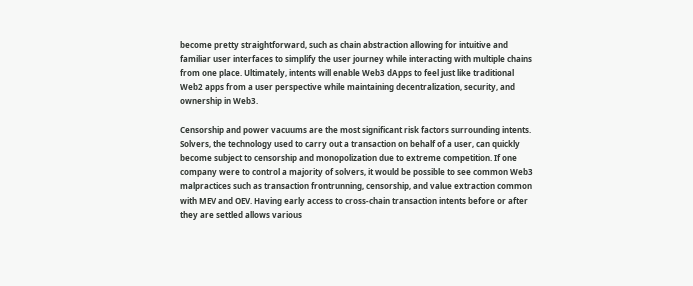become pretty straightforward, such as chain abstraction allowing for intuitive and familiar user interfaces to simplify the user journey while interacting with multiple chains from one place. Ultimately, intents will enable Web3 dApps to feel just like traditional Web2 apps from a user perspective while maintaining decentralization, security, and ownership in Web3.

Censorship and power vacuums are the most significant risk factors surrounding intents. Solvers, the technology used to carry out a transaction on behalf of a user, can quickly become subject to censorship and monopolization due to extreme competition. If one company were to control a majority of solvers, it would be possible to see common Web3 malpractices such as transaction frontrunning, censorship, and value extraction common with MEV and OEV. Having early access to cross-chain transaction intents before or after they are settled allows various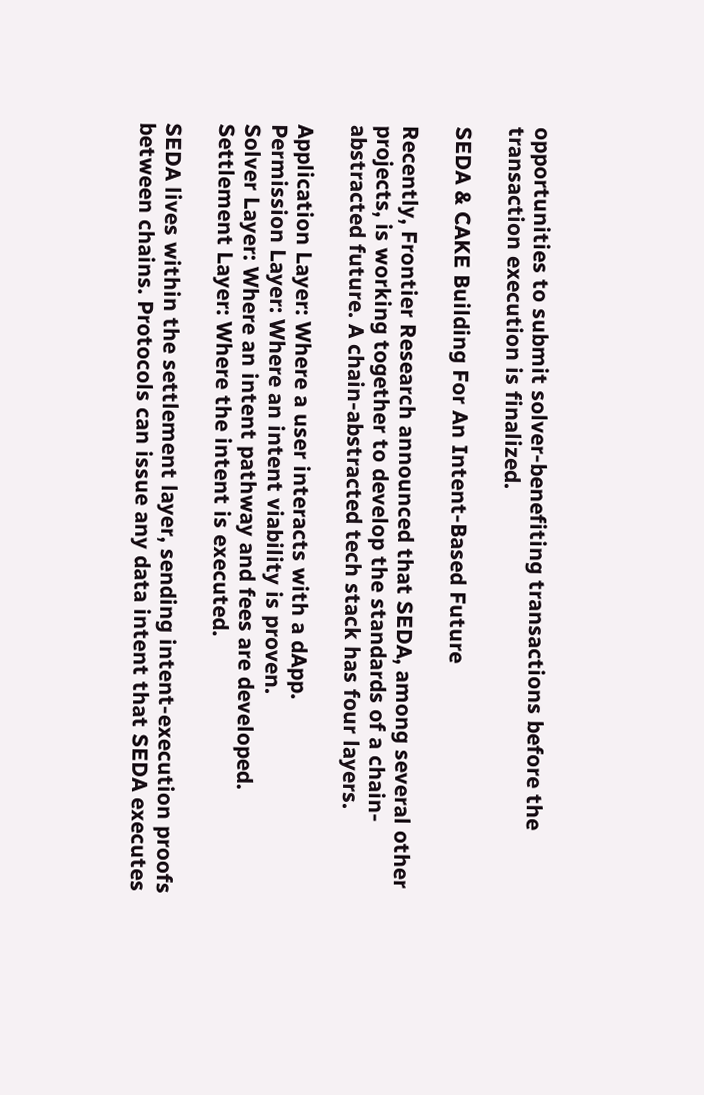opportunities to submit solver-benefiting transactions before the transaction execution is finalized.

SEDA & CAKE Building For An Intent-Based Future

Recently, Frontier Research announced that SEDA, among several other projects, is working together to develop the standards of a chain-abstracted future. A chain-abstracted tech stack has four layers.

Application Layer: Where a user interacts with a dApp.
Permission Layer: Where an intent viability is proven.
Solver Layer: Where an intent pathway and fees are developed.
Settlement Layer: Where the intent is executed.

SEDA lives within the settlement layer, sending intent-execution proofs between chains. Protocols can issue any data intent that SEDA executes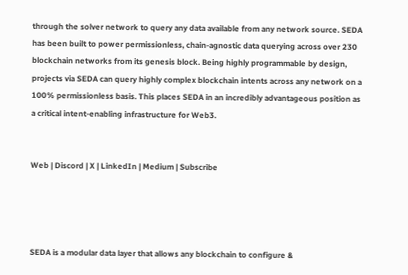through the solver network to query any data available from any network source. SEDA has been built to power permissionless, chain-agnostic data querying across over 230 blockchain networks from its genesis block. Being highly programmable by design, projects via SEDA can query highly complex blockchain intents across any network on a 100% permissionless basis. This places SEDA in an incredibly advantageous position as a critical intent-enabling infrastructure for Web3.


Web | Discord | X | LinkedIn | Medium | Subscribe




SEDA is a modular data layer that allows any blockchain to configure &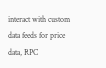interact with custom data feeds for price data, RPC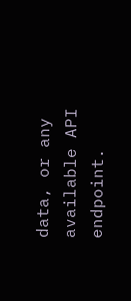data, or any available API endpoint.